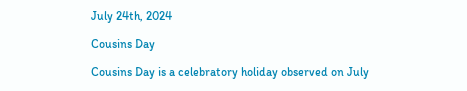July 24th, 2024

Cousins Day

Cousins Day is a celebratory holiday observed on July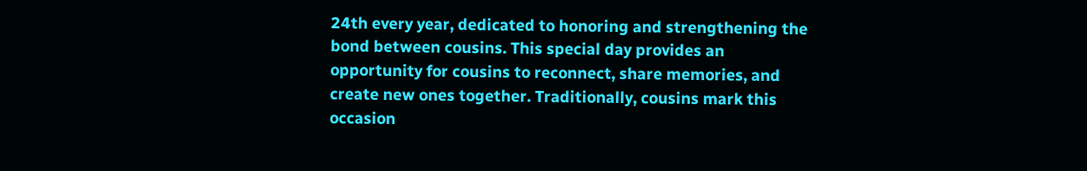24th every year, dedicated to honoring and strengthening the bond between cousins. This special day provides an opportunity for cousins to reconnect, share memories, and create new ones together. Traditionally, cousins mark this occasion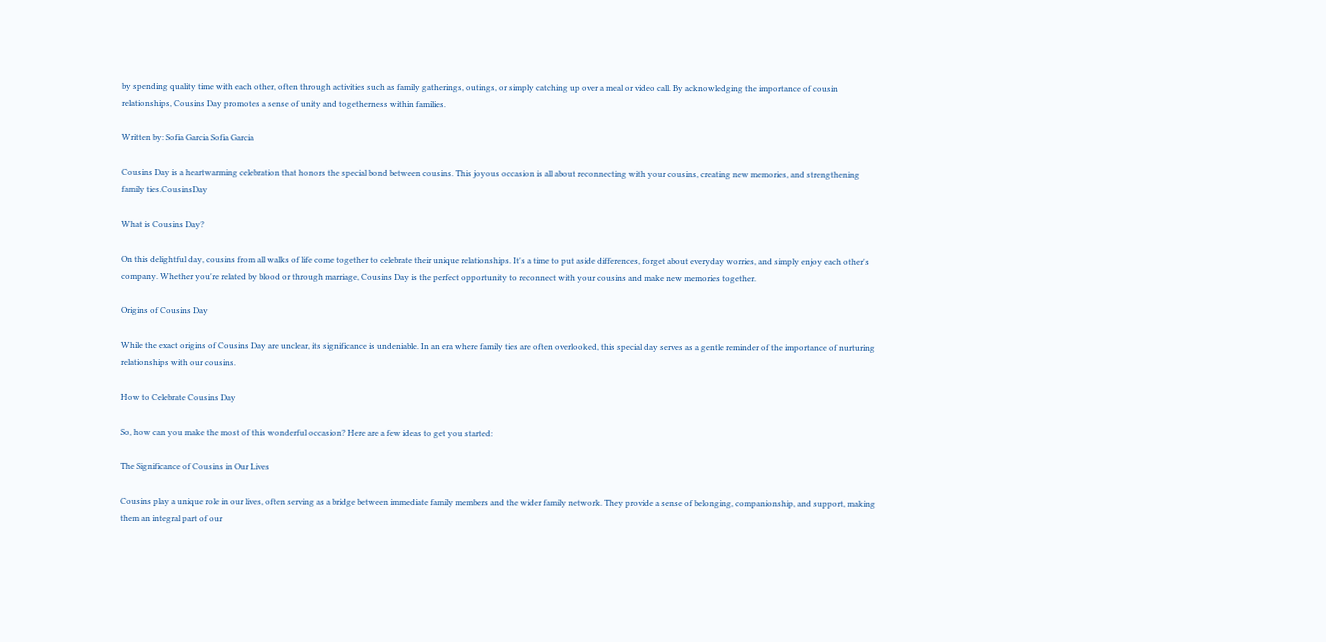by spending quality time with each other, often through activities such as family gatherings, outings, or simply catching up over a meal or video call. By acknowledging the importance of cousin relationships, Cousins Day promotes a sense of unity and togetherness within families.

Written by: Sofia Garcia Sofia Garcia

Cousins Day is a heartwarming celebration that honors the special bond between cousins. This joyous occasion is all about reconnecting with your cousins, creating new memories, and strengthening family ties.CousinsDay

What is Cousins Day?

On this delightful day, cousins from all walks of life come together to celebrate their unique relationships. It's a time to put aside differences, forget about everyday worries, and simply enjoy each other's company. Whether you're related by blood or through marriage, Cousins Day is the perfect opportunity to reconnect with your cousins and make new memories together.

Origins of Cousins Day

While the exact origins of Cousins Day are unclear, its significance is undeniable. In an era where family ties are often overlooked, this special day serves as a gentle reminder of the importance of nurturing relationships with our cousins.

How to Celebrate Cousins Day

So, how can you make the most of this wonderful occasion? Here are a few ideas to get you started:

The Significance of Cousins in Our Lives

Cousins play a unique role in our lives, often serving as a bridge between immediate family members and the wider family network. They provide a sense of belonging, companionship, and support, making them an integral part of our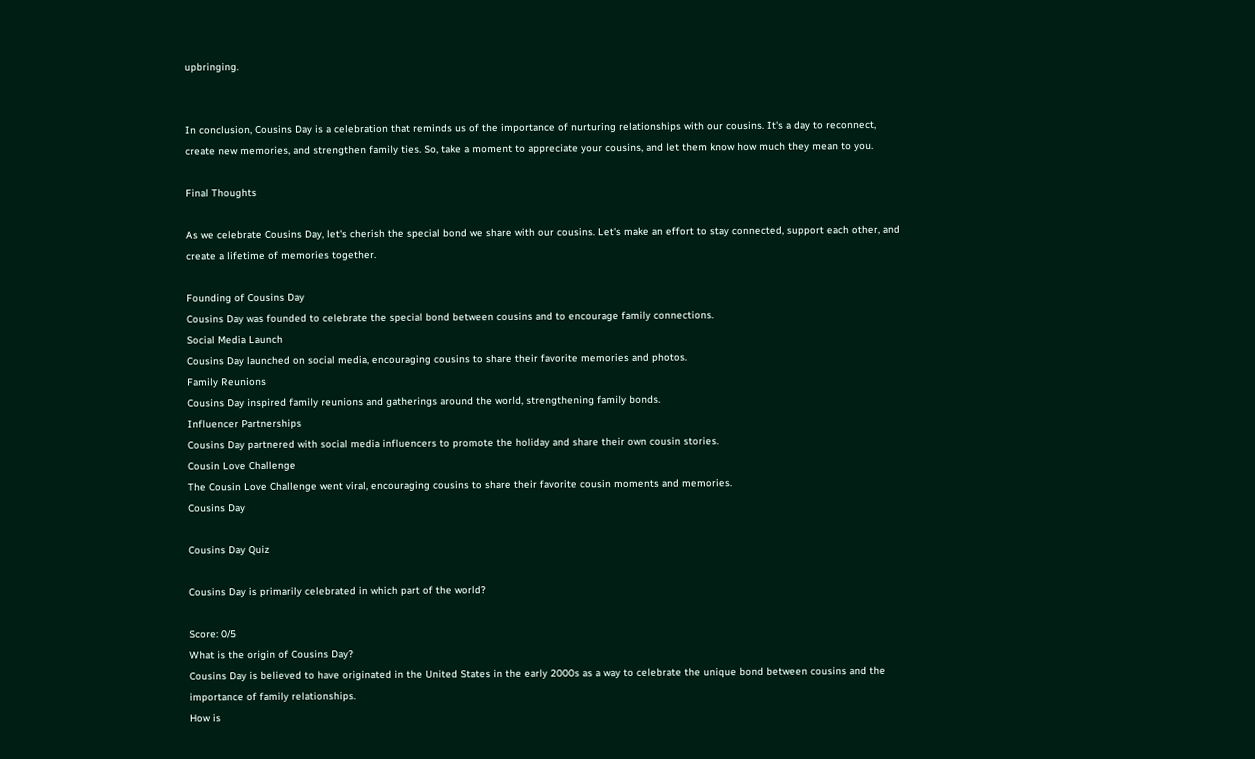upbringing.


In conclusion, Cousins Day is a celebration that reminds us of the importance of nurturing relationships with our cousins. It's a day to reconnect, create new memories, and strengthen family ties. So, take a moment to appreciate your cousins, and let them know how much they mean to you.

Final Thoughts

As we celebrate Cousins Day, let's cherish the special bond we share with our cousins. Let's make an effort to stay connected, support each other, and create a lifetime of memories together.

Founding of Cousins Day
Cousins Day was founded to celebrate the special bond between cousins and to encourage family connections.
Social Media Launch
Cousins Day launched on social media, encouraging cousins to share their favorite memories and photos.
Family Reunions
Cousins Day inspired family reunions and gatherings around the world, strengthening family bonds.
Influencer Partnerships
Cousins Day partnered with social media influencers to promote the holiday and share their own cousin stories.
Cousin Love Challenge
The Cousin Love Challenge went viral, encouraging cousins to share their favorite cousin moments and memories.
Cousins Day

Cousins Day Quiz

Cousins Day is primarily celebrated in which part of the world?

Score: 0/5
What is the origin of Cousins Day?
Cousins Day is believed to have originated in the United States in the early 2000s as a way to celebrate the unique bond between cousins and the importance of family relationships.
How is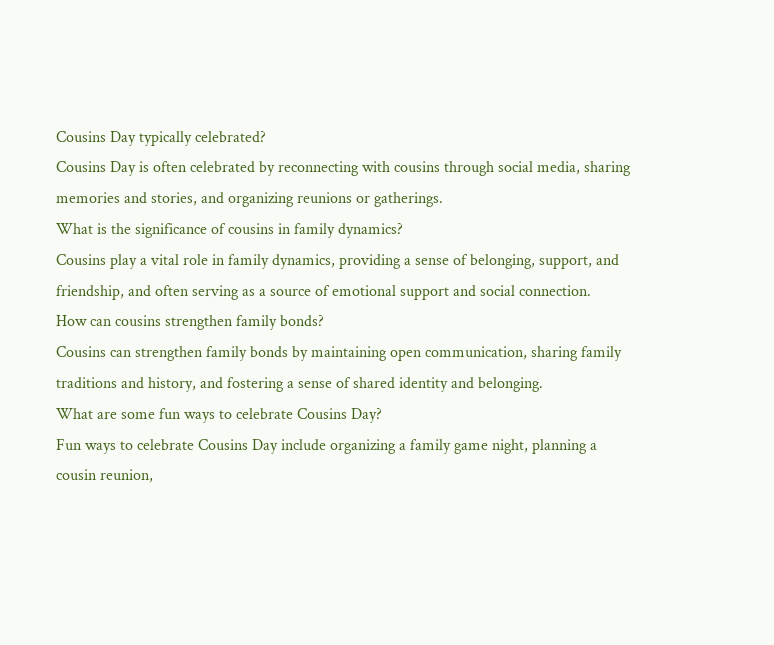Cousins Day typically celebrated?
Cousins Day is often celebrated by reconnecting with cousins through social media, sharing memories and stories, and organizing reunions or gatherings.
What is the significance of cousins in family dynamics?
Cousins play a vital role in family dynamics, providing a sense of belonging, support, and friendship, and often serving as a source of emotional support and social connection.
How can cousins strengthen family bonds?
Cousins can strengthen family bonds by maintaining open communication, sharing family traditions and history, and fostering a sense of shared identity and belonging.
What are some fun ways to celebrate Cousins Day?
Fun ways to celebrate Cousins Day include organizing a family game night, planning a cousin reunion,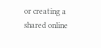or creating a shared online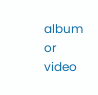album or video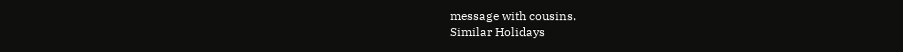message with cousins.
Similar Holidays